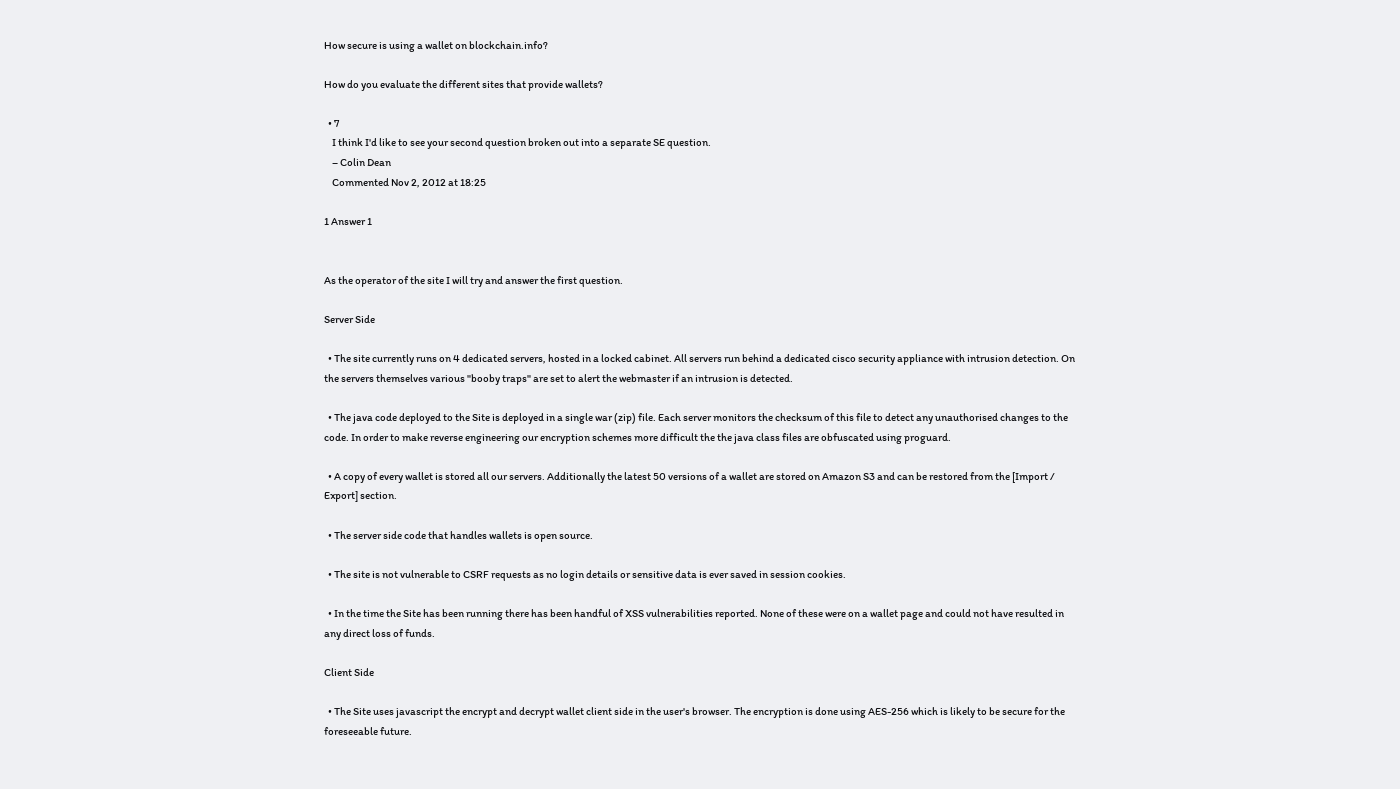How secure is using a wallet on blockchain.info?

How do you evaluate the different sites that provide wallets?

  • 7
    I think I'd like to see your second question broken out into a separate SE question.
    – Colin Dean
    Commented Nov 2, 2012 at 18:25

1 Answer 1


As the operator of the site I will try and answer the first question.

Server Side

  • The site currently runs on 4 dedicated servers, hosted in a locked cabinet. All servers run behind a dedicated cisco security appliance with intrusion detection. On the servers themselves various "booby traps" are set to alert the webmaster if an intrusion is detected.

  • The java code deployed to the Site is deployed in a single war (zip) file. Each server monitors the checksum of this file to detect any unauthorised changes to the code. In order to make reverse engineering our encryption schemes more difficult the the java class files are obfuscated using proguard.

  • A copy of every wallet is stored all our servers. Additionally the latest 50 versions of a wallet are stored on Amazon S3 and can be restored from the [Import / Export] section.

  • The server side code that handles wallets is open source.

  • The site is not vulnerable to CSRF requests as no login details or sensitive data is ever saved in session cookies.

  • In the time the Site has been running there has been handful of XSS vulnerabilities reported. None of these were on a wallet page and could not have resulted in any direct loss of funds.

Client Side

  • The Site uses javascript the encrypt and decrypt wallet client side in the user's browser. The encryption is done using AES-256 which is likely to be secure for the foreseeable future.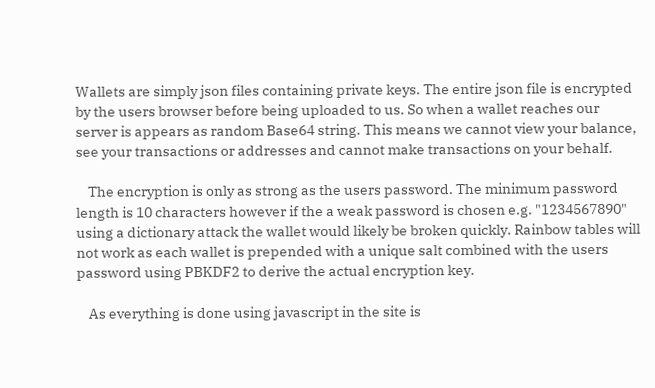Wallets are simply json files containing private keys. The entire json file is encrypted by the users browser before being uploaded to us. So when a wallet reaches our server is appears as random Base64 string. This means we cannot view your balance, see your transactions or addresses and cannot make transactions on your behalf.

    The encryption is only as strong as the users password. The minimum password length is 10 characters however if the a weak password is chosen e.g. "1234567890" using a dictionary attack the wallet would likely be broken quickly. Rainbow tables will not work as each wallet is prepended with a unique salt combined with the users password using PBKDF2 to derive the actual encryption key.

    As everything is done using javascript in the site is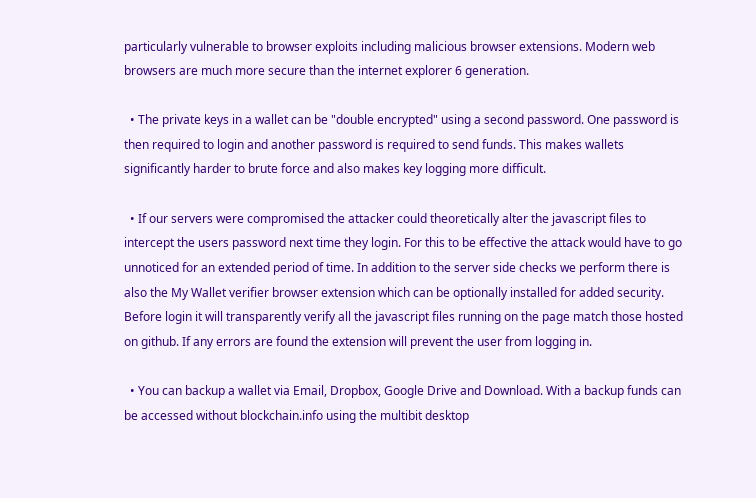particularly vulnerable to browser exploits including malicious browser extensions. Modern web browsers are much more secure than the internet explorer 6 generation.

  • The private keys in a wallet can be "double encrypted" using a second password. One password is then required to login and another password is required to send funds. This makes wallets significantly harder to brute force and also makes key logging more difficult.

  • If our servers were compromised the attacker could theoretically alter the javascript files to intercept the users password next time they login. For this to be effective the attack would have to go unnoticed for an extended period of time. In addition to the server side checks we perform there is also the My Wallet verifier browser extension which can be optionally installed for added security. Before login it will transparently verify all the javascript files running on the page match those hosted on github. If any errors are found the extension will prevent the user from logging in.

  • You can backup a wallet via Email, Dropbox, Google Drive and Download. With a backup funds can be accessed without blockchain.info using the multibit desktop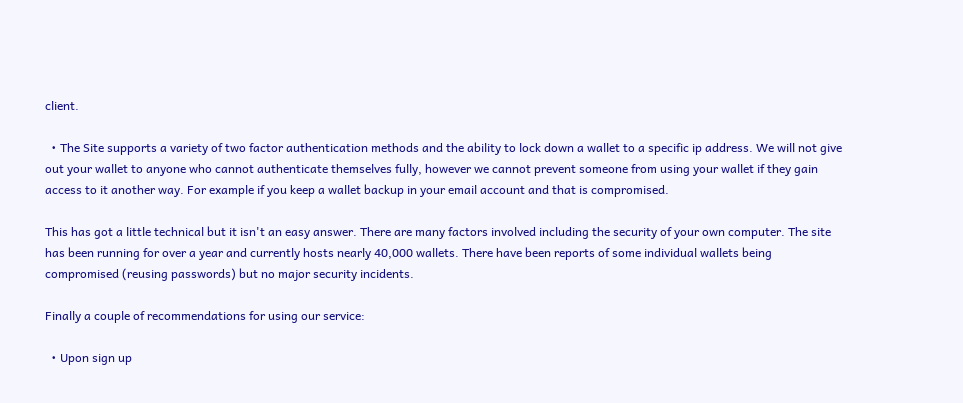client.

  • The Site supports a variety of two factor authentication methods and the ability to lock down a wallet to a specific ip address. We will not give out your wallet to anyone who cannot authenticate themselves fully, however we cannot prevent someone from using your wallet if they gain access to it another way. For example if you keep a wallet backup in your email account and that is compromised.

This has got a little technical but it isn't an easy answer. There are many factors involved including the security of your own computer. The site has been running for over a year and currently hosts nearly 40,000 wallets. There have been reports of some individual wallets being compromised (reusing passwords) but no major security incidents.

Finally a couple of recommendations for using our service:

  • Upon sign up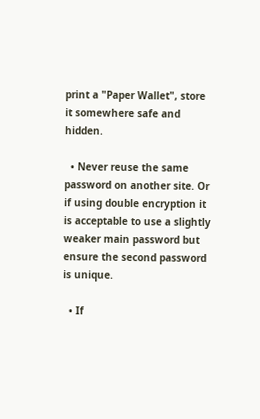print a "Paper Wallet", store it somewhere safe and hidden.

  • Never reuse the same password on another site. Or if using double encryption it is acceptable to use a slightly weaker main password but ensure the second password is unique.

  • If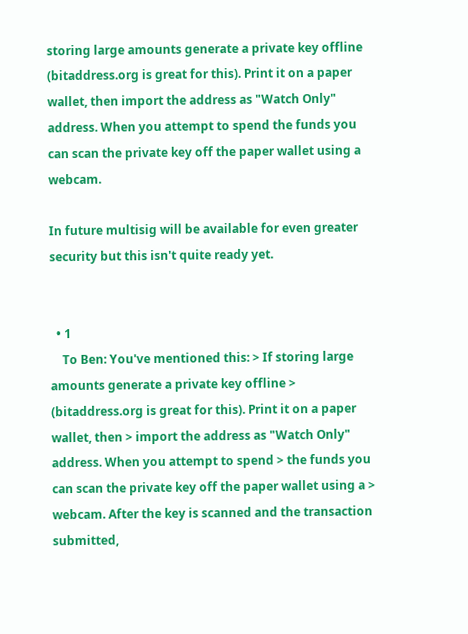storing large amounts generate a private key offline (bitaddress.org is great for this). Print it on a paper wallet, then import the address as "Watch Only" address. When you attempt to spend the funds you can scan the private key off the paper wallet using a webcam.

In future multisig will be available for even greater security but this isn't quite ready yet.


  • 1
    To Ben: You've mentioned this: > If storing large amounts generate a private key offline > (bitaddress.org is great for this). Print it on a paper wallet, then > import the address as "Watch Only" address. When you attempt to spend > the funds you can scan the private key off the paper wallet using a > webcam. After the key is scanned and the transaction submitted,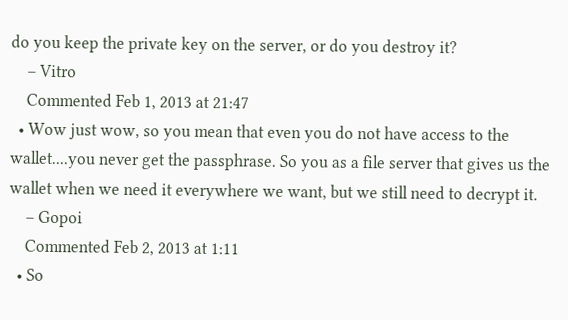do you keep the private key on the server, or do you destroy it?
    – Vitro
    Commented Feb 1, 2013 at 21:47
  • Wow just wow, so you mean that even you do not have access to the wallet....you never get the passphrase. So you as a file server that gives us the wallet when we need it everywhere we want, but we still need to decrypt it.
    – Gopoi
    Commented Feb 2, 2013 at 1:11
  • So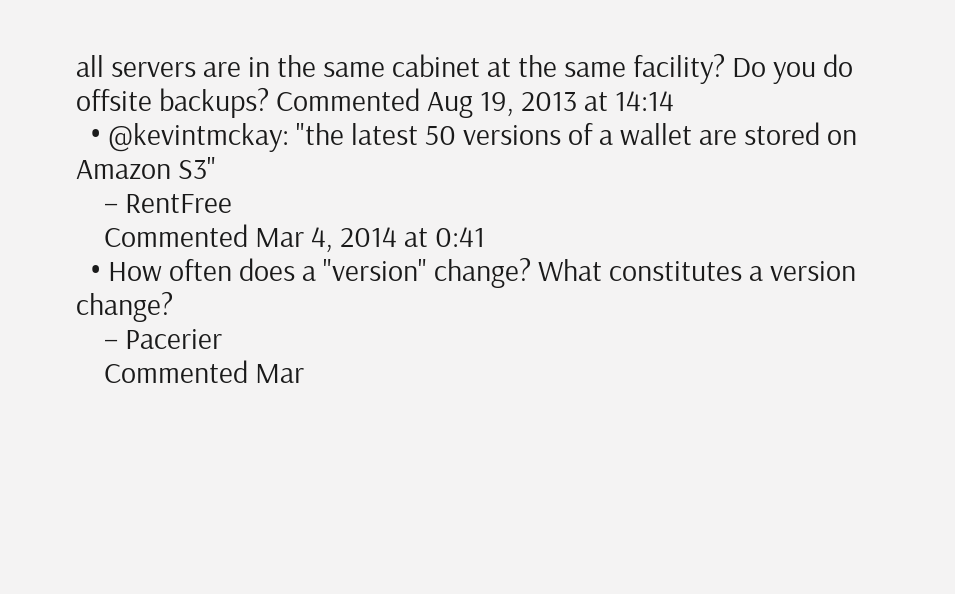all servers are in the same cabinet at the same facility? Do you do offsite backups? Commented Aug 19, 2013 at 14:14
  • @kevintmckay: "the latest 50 versions of a wallet are stored on Amazon S3"
    – RentFree
    Commented Mar 4, 2014 at 0:41
  • How often does a "version" change? What constitutes a version change?
    – Pacerier
    Commented Mar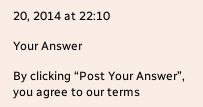20, 2014 at 22:10

Your Answer

By clicking “Post Your Answer”, you agree to our terms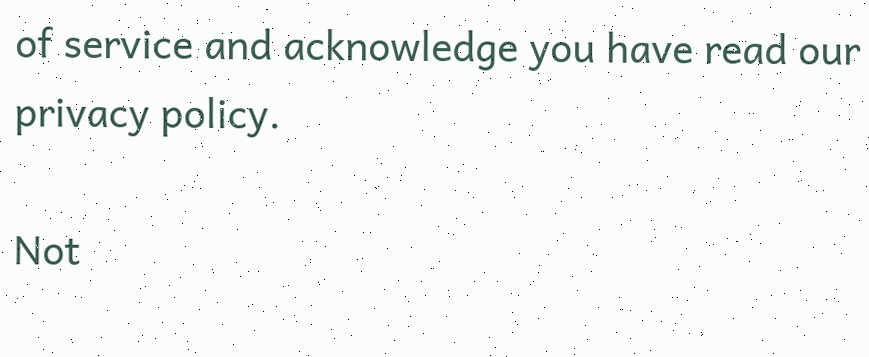of service and acknowledge you have read our privacy policy.

Not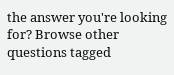the answer you're looking for? Browse other questions tagged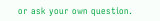or ask your own question.